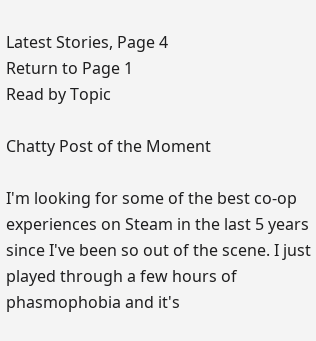Latest Stories, Page 4
Return to Page 1
Read by Topic

Chatty Post of the Moment

I'm looking for some of the best co-op experiences on Steam in the last 5 years since I've been so out of the scene. I just played through a few hours of phasmophobia and it's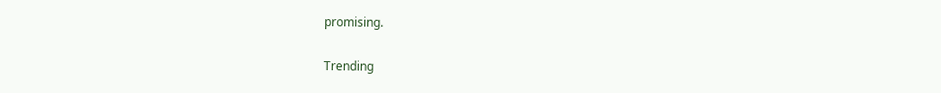promising.

Trending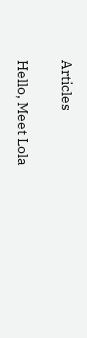Articles

Hello, Meet Lola